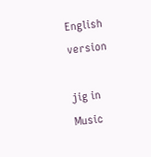English version

jig in Music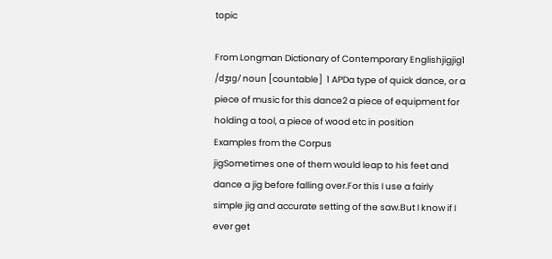topic

From Longman Dictionary of Contemporary Englishjigjig1 /dʒɪɡ/ noun [countable]  1 APDa type of quick dance, or a piece of music for this dance2 a piece of equipment for holding a tool, a piece of wood etc in position
Examples from the Corpus
jigSometimes one of them would leap to his feet and dance a jig before falling over.For this I use a fairly simple jig and accurate setting of the saw.But I know if I ever get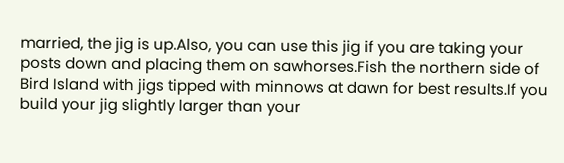married, the jig is up.Also, you can use this jig if you are taking your posts down and placing them on sawhorses.Fish the northern side of Bird Island with jigs tipped with minnows at dawn for best results.If you build your jig slightly larger than your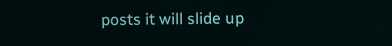posts it will slide up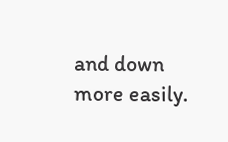and down more easily.